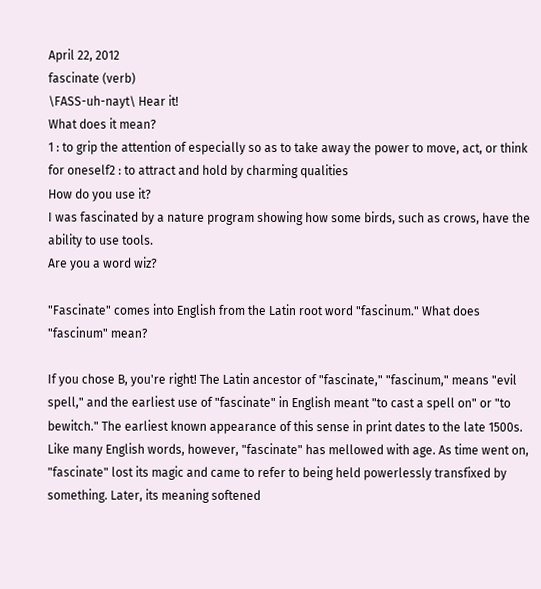April 22, 2012
fascinate (verb)
\FASS-uh-nayt\ Hear it!
What does it mean?
1 : to grip the attention of especially so as to take away the power to move, act, or think for oneself2 : to attract and hold by charming qualities
How do you use it?
I was fascinated by a nature program showing how some birds, such as crows, have the ability to use tools.
Are you a word wiz?

"Fascinate" comes into English from the Latin root word "fascinum." What does "fascinum" mean?

If you chose B, you're right! The Latin ancestor of "fascinate," "fascinum," means "evil spell," and the earliest use of "fascinate" in English meant "to cast a spell on" or "to bewitch." The earliest known appearance of this sense in print dates to the late 1500s. Like many English words, however, "fascinate" has mellowed with age. As time went on, "fascinate" lost its magic and came to refer to being held powerlessly transfixed by something. Later, its meaning softened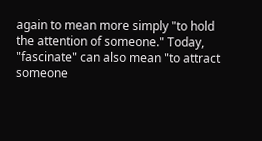again to mean more simply "to hold the attention of someone." Today, "fascinate" can also mean "to attract someone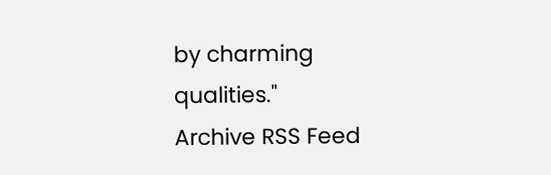by charming qualities."
Archive RSS Feed